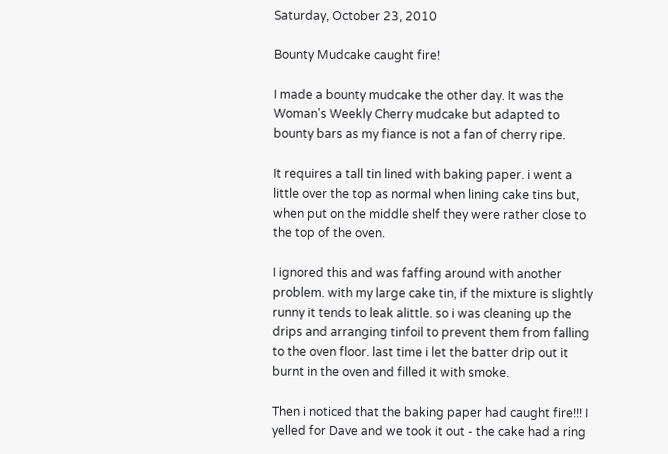Saturday, October 23, 2010

Bounty Mudcake caught fire!

I made a bounty mudcake the other day. It was the Woman's Weekly Cherry mudcake but adapted to bounty bars as my fiance is not a fan of cherry ripe.

It requires a tall tin lined with baking paper. i went a little over the top as normal when lining cake tins but, when put on the middle shelf they were rather close to the top of the oven.

I ignored this and was faffing around with another problem. with my large cake tin, if the mixture is slightly runny it tends to leak alittle. so i was cleaning up the drips and arranging tinfoil to prevent them from falling to the oven floor. last time i let the batter drip out it burnt in the oven and filled it with smoke.

Then i noticed that the baking paper had caught fire!!! I yelled for Dave and we took it out - the cake had a ring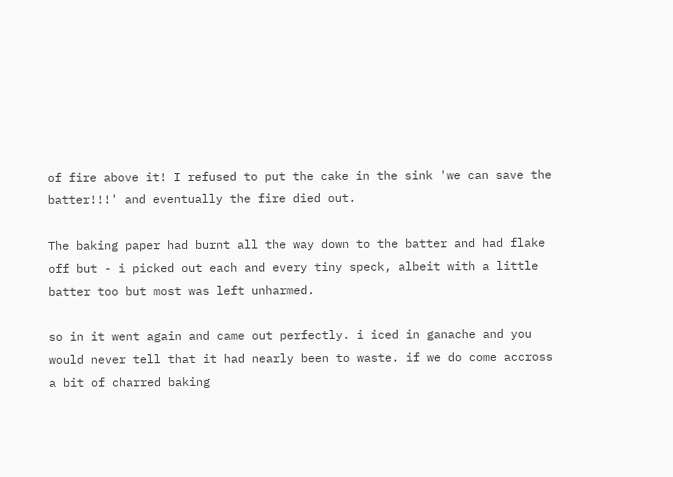of fire above it! I refused to put the cake in the sink 'we can save the batter!!!' and eventually the fire died out.

The baking paper had burnt all the way down to the batter and had flake off but - i picked out each and every tiny speck, albeit with a little batter too but most was left unharmed.

so in it went again and came out perfectly. i iced in ganache and you would never tell that it had nearly been to waste. if we do come accross a bit of charred baking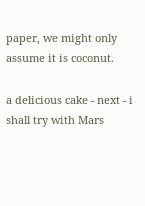paper, we might only assume it is coconut.

a delicious cake - next - i shall try with Mars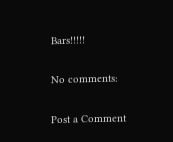Bars!!!!!

No comments:

Post a Comment